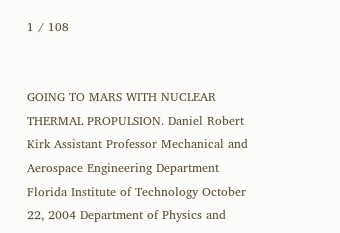1 / 108


GOING TO MARS WITH NUCLEAR THERMAL PROPULSION. Daniel Robert Kirk Assistant Professor Mechanical and Aerospace Engineering Department Florida Institute of Technology October 22, 2004 Department of Physics and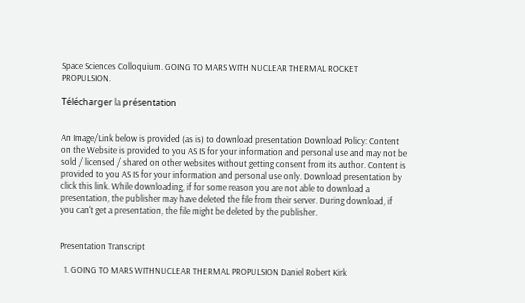Space Sciences Colloquium. GOING TO MARS WITH NUCLEAR THERMAL ROCKET PROPULSION.

Télécharger la présentation


An Image/Link below is provided (as is) to download presentation Download Policy: Content on the Website is provided to you AS IS for your information and personal use and may not be sold / licensed / shared on other websites without getting consent from its author. Content is provided to you AS IS for your information and personal use only. Download presentation by click this link. While downloading, if for some reason you are not able to download a presentation, the publisher may have deleted the file from their server. During download, if you can't get a presentation, the file might be deleted by the publisher.


Presentation Transcript

  1. GOING TO MARS WITHNUCLEAR THERMAL PROPULSION Daniel Robert Kirk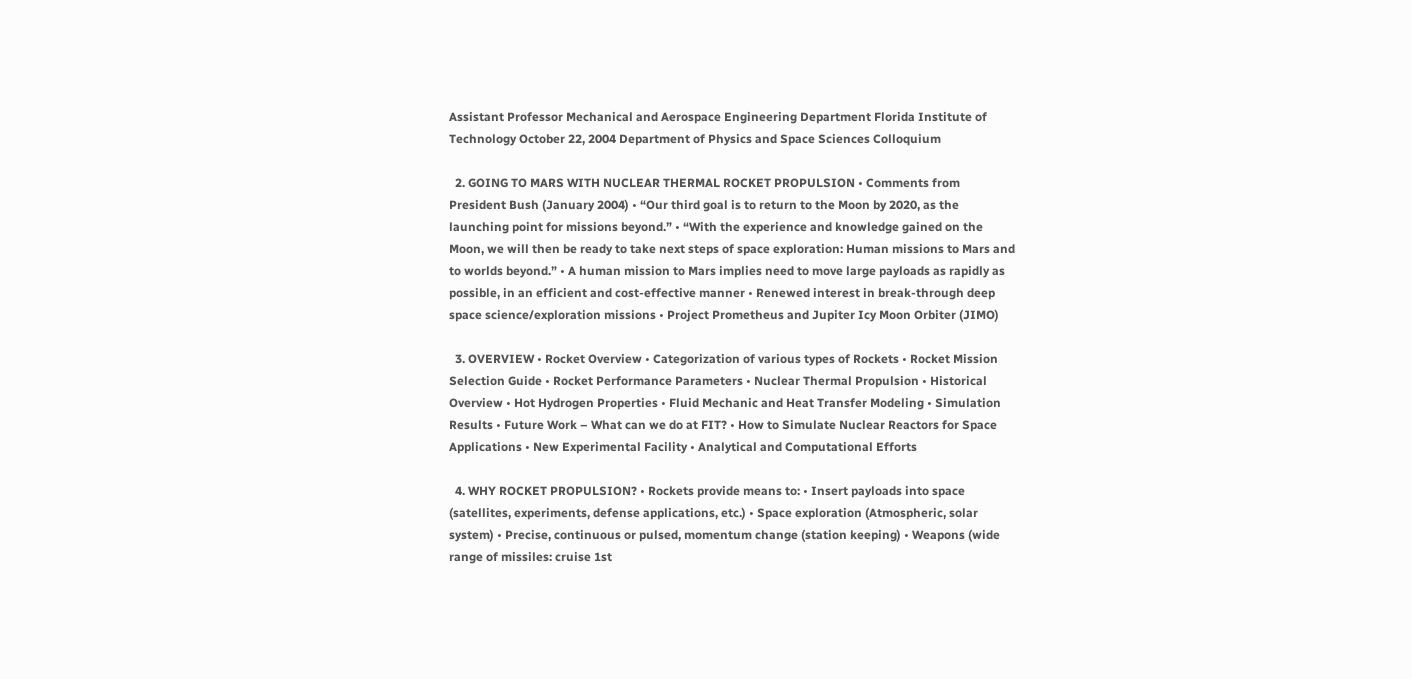Assistant Professor Mechanical and Aerospace Engineering Department Florida Institute of Technology October 22, 2004 Department of Physics and Space Sciences Colloquium

  2. GOING TO MARS WITH NUCLEAR THERMAL ROCKET PROPULSION • Comments from President Bush (January 2004) • “Our third goal is to return to the Moon by 2020, as the launching point for missions beyond.” • “With the experience and knowledge gained on the Moon, we will then be ready to take next steps of space exploration: Human missions to Mars and to worlds beyond.” • A human mission to Mars implies need to move large payloads as rapidly as possible, in an efficient and cost-effective manner • Renewed interest in break-through deep space science/exploration missions • Project Prometheus and Jupiter Icy Moon Orbiter (JIMO)

  3. OVERVIEW • Rocket Overview • Categorization of various types of Rockets • Rocket Mission Selection Guide • Rocket Performance Parameters • Nuclear Thermal Propulsion • Historical Overview • Hot Hydrogen Properties • Fluid Mechanic and Heat Transfer Modeling • Simulation Results • Future Work – What can we do at FIT? • How to Simulate Nuclear Reactors for Space Applications • New Experimental Facility • Analytical and Computational Efforts

  4. WHY ROCKET PROPULSION? • Rockets provide means to: • Insert payloads into space (satellites, experiments, defense applications, etc.) • Space exploration (Atmospheric, solar system) • Precise, continuous or pulsed, momentum change (station keeping) • Weapons (wide range of missiles: cruise 1st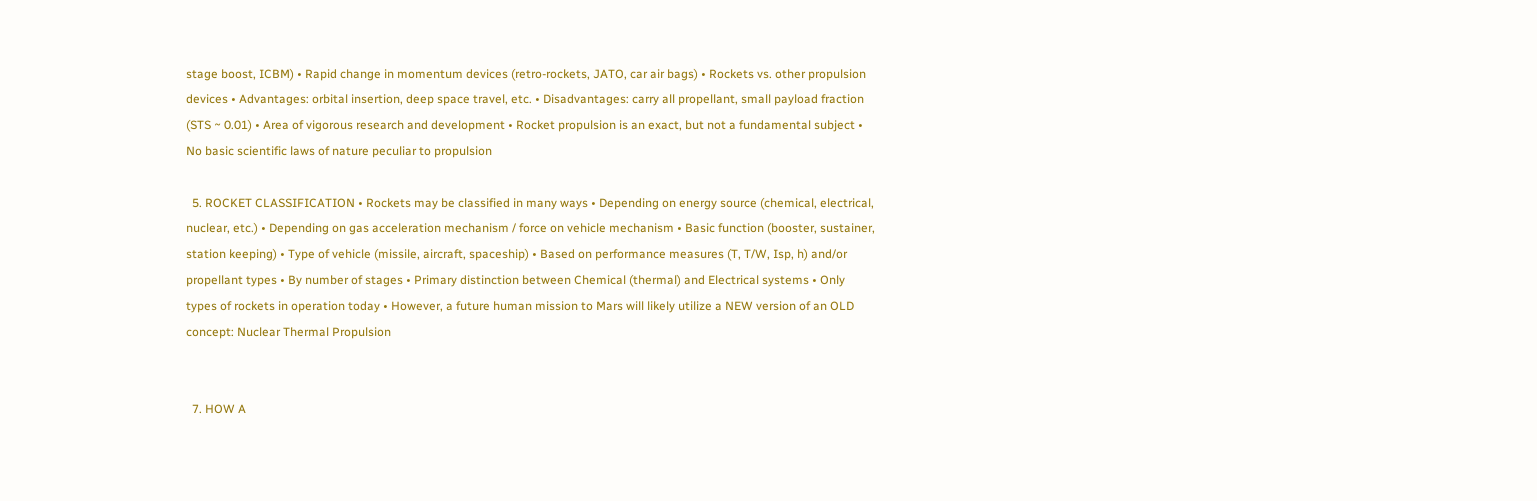stage boost, ICBM) • Rapid change in momentum devices (retro-rockets, JATO, car air bags) • Rockets vs. other propulsion devices • Advantages: orbital insertion, deep space travel, etc. • Disadvantages: carry all propellant, small payload fraction (STS ~ 0.01) • Area of vigorous research and development • Rocket propulsion is an exact, but not a fundamental subject • No basic scientific laws of nature peculiar to propulsion

  5. ROCKET CLASSIFICATION • Rockets may be classified in many ways • Depending on energy source (chemical, electrical, nuclear, etc.) • Depending on gas acceleration mechanism / force on vehicle mechanism • Basic function (booster, sustainer, station keeping) • Type of vehicle (missile, aircraft, spaceship) • Based on performance measures (T, T/W, Isp, h) and/or propellant types • By number of stages • Primary distinction between Chemical (thermal) and Electrical systems • Only types of rockets in operation today • However, a future human mission to Mars will likely utilize a NEW version of an OLD concept: Nuclear Thermal Propulsion


  7. HOW A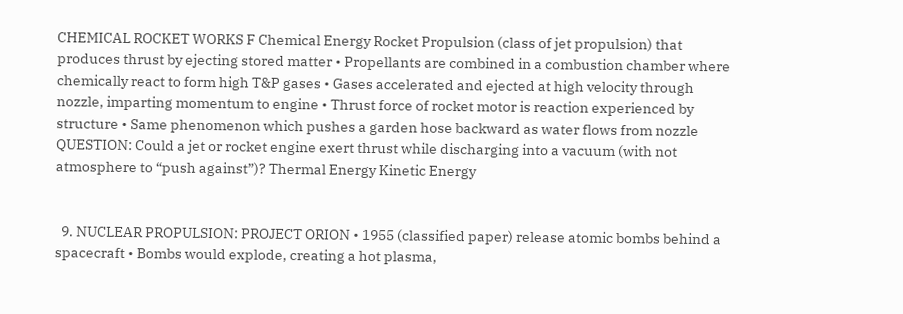CHEMICAL ROCKET WORKS F Chemical Energy Rocket Propulsion (class of jet propulsion) that produces thrust by ejecting stored matter • Propellants are combined in a combustion chamber where chemically react to form high T&P gases • Gases accelerated and ejected at high velocity through nozzle, imparting momentum to engine • Thrust force of rocket motor is reaction experienced by structure • Same phenomenon which pushes a garden hose backward as water flows from nozzle QUESTION: Could a jet or rocket engine exert thrust while discharging into a vacuum (with not atmosphere to “push against”)? Thermal Energy Kinetic Energy


  9. NUCLEAR PROPULSION: PROJECT ORION • 1955 (classified paper) release atomic bombs behind a spacecraft • Bombs would explode, creating a hot plasma,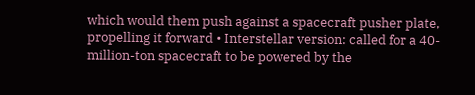which would them push against a spacecraft pusher plate, propelling it forward • Interstellar version: called for a 40-million-ton spacecraft to be powered by the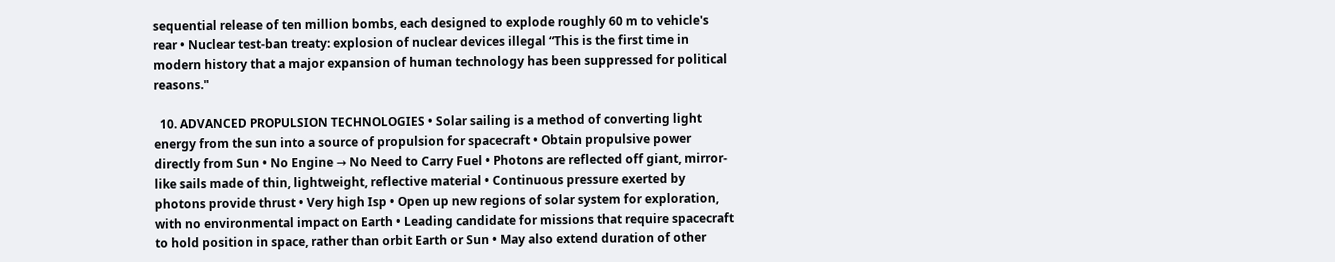sequential release of ten million bombs, each designed to explode roughly 60 m to vehicle's rear • Nuclear test-ban treaty: explosion of nuclear devices illegal “This is the first time in modern history that a major expansion of human technology has been suppressed for political reasons."

  10. ADVANCED PROPULSION TECHNOLOGIES • Solar sailing is a method of converting light energy from the sun into a source of propulsion for spacecraft • Obtain propulsive power directly from Sun • No Engine → No Need to Carry Fuel • Photons are reflected off giant, mirror-like sails made of thin, lightweight, reflective material • Continuous pressure exerted by photons provide thrust • Very high Isp • Open up new regions of solar system for exploration, with no environmental impact on Earth • Leading candidate for missions that require spacecraft to hold position in space, rather than orbit Earth or Sun • May also extend duration of other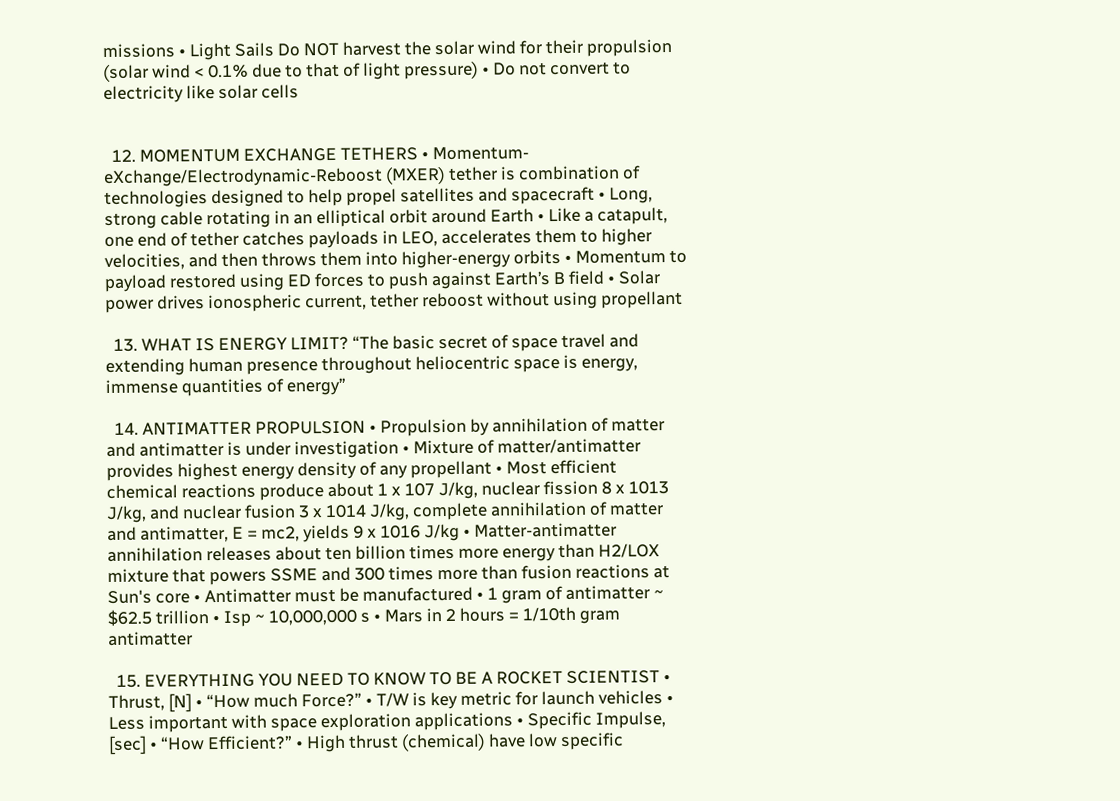missions • Light Sails Do NOT harvest the solar wind for their propulsion (solar wind < 0.1% due to that of light pressure) • Do not convert to electricity like solar cells


  12. MOMENTUM EXCHANGE TETHERS • Momentum-eXchange/Electrodynamic-Reboost (MXER) tether is combination of technologies designed to help propel satellites and spacecraft • Long, strong cable rotating in an elliptical orbit around Earth • Like a catapult, one end of tether catches payloads in LEO, accelerates them to higher velocities, and then throws them into higher-energy orbits • Momentum to payload restored using ED forces to push against Earth’s B field • Solar power drives ionospheric current, tether reboost without using propellant

  13. WHAT IS ENERGY LIMIT? “The basic secret of space travel and extending human presence throughout heliocentric space is energy, immense quantities of energy”

  14. ANTIMATTER PROPULSION • Propulsion by annihilation of matter and antimatter is under investigation • Mixture of matter/antimatter provides highest energy density of any propellant • Most efficient chemical reactions produce about 1 x 107 J/kg, nuclear fission 8 x 1013 J/kg, and nuclear fusion 3 x 1014 J/kg, complete annihilation of matter and antimatter, E = mc2, yields 9 x 1016 J/kg • Matter-antimatter annihilation releases about ten billion times more energy than H2/LOX mixture that powers SSME and 300 times more than fusion reactions at Sun's core • Antimatter must be manufactured • 1 gram of antimatter ~ $62.5 trillion • Isp ~ 10,000,000 s • Mars in 2 hours = 1/10th gram antimatter

  15. EVERYTHING YOU NEED TO KNOW TO BE A ROCKET SCIENTIST • Thrust, [N] • “How much Force?” • T/W is key metric for launch vehicles • Less important with space exploration applications • Specific Impulse, [sec] • “How Efficient?” • High thrust (chemical) have low specific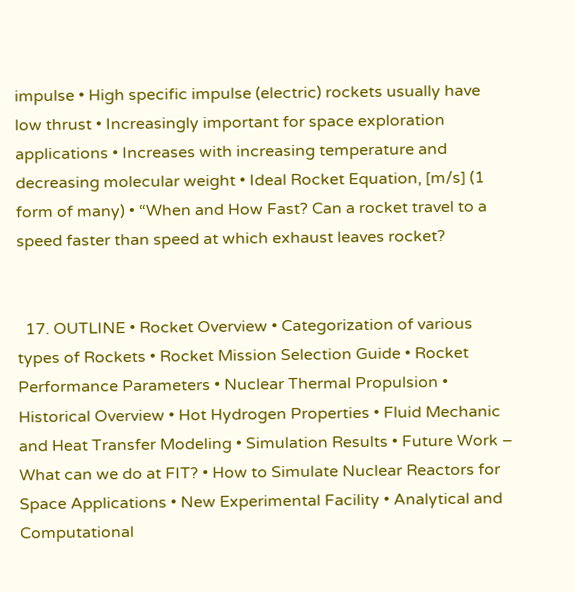impulse • High specific impulse (electric) rockets usually have low thrust • Increasingly important for space exploration applications • Increases with increasing temperature and decreasing molecular weight • Ideal Rocket Equation, [m/s] (1 form of many) • “When and How Fast? Can a rocket travel to a speed faster than speed at which exhaust leaves rocket?


  17. OUTLINE • Rocket Overview • Categorization of various types of Rockets • Rocket Mission Selection Guide • Rocket Performance Parameters • Nuclear Thermal Propulsion • Historical Overview • Hot Hydrogen Properties • Fluid Mechanic and Heat Transfer Modeling • Simulation Results • Future Work – What can we do at FIT? • How to Simulate Nuclear Reactors for Space Applications • New Experimental Facility • Analytical and Computational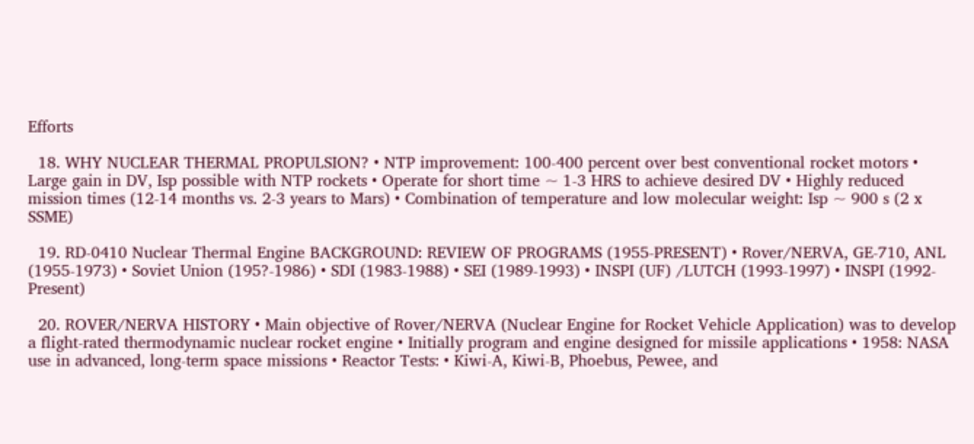Efforts

  18. WHY NUCLEAR THERMAL PROPULSION? • NTP improvement: 100-400 percent over best conventional rocket motors • Large gain in DV, Isp possible with NTP rockets • Operate for short time ~ 1-3 HRS to achieve desired DV • Highly reduced mission times (12-14 months vs. 2-3 years to Mars) • Combination of temperature and low molecular weight: Isp ~ 900 s (2 x SSME)

  19. RD-0410 Nuclear Thermal Engine BACKGROUND: REVIEW OF PROGRAMS (1955-PRESENT) • Rover/NERVA, GE-710, ANL (1955-1973) • Soviet Union (195?-1986) • SDI (1983-1988) • SEI (1989-1993) • INSPI (UF) /LUTCH (1993-1997) • INSPI (1992-Present)

  20. ROVER/NERVA HISTORY • Main objective of Rover/NERVA (Nuclear Engine for Rocket Vehicle Application) was to develop a flight-rated thermodynamic nuclear rocket engine • Initially program and engine designed for missile applications • 1958: NASA use in advanced, long-term space missions • Reactor Tests: • Kiwi-A, Kiwi-B, Phoebus, Pewee, and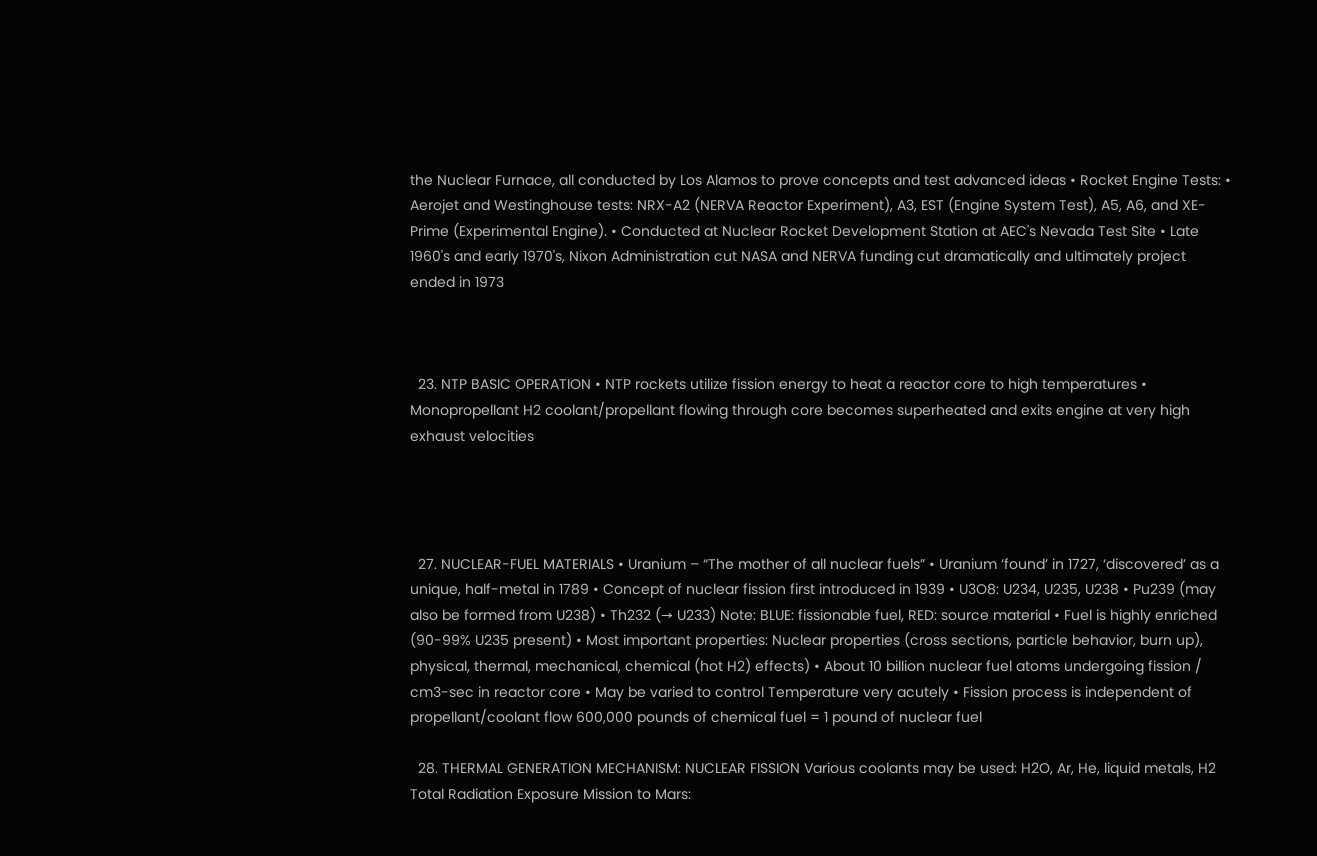the Nuclear Furnace, all conducted by Los Alamos to prove concepts and test advanced ideas • Rocket Engine Tests: • Aerojet and Westinghouse tests: NRX-A2 (NERVA Reactor Experiment), A3, EST (Engine System Test), A5, A6, and XE-Prime (Experimental Engine). • Conducted at Nuclear Rocket Development Station at AEC's Nevada Test Site • Late 1960's and early 1970's, Nixon Administration cut NASA and NERVA funding cut dramatically and ultimately project ended in 1973



  23. NTP BASIC OPERATION • NTP rockets utilize fission energy to heat a reactor core to high temperatures • Monopropellant H2 coolant/propellant flowing through core becomes superheated and exits engine at very high exhaust velocities




  27. NUCLEAR-FUEL MATERIALS • Uranium – “The mother of all nuclear fuels” • Uranium ‘found’ in 1727, ‘discovered’ as a unique, half-metal in 1789 • Concept of nuclear fission first introduced in 1939 • U3O8: U234, U235, U238 • Pu239 (may also be formed from U238) • Th232 (→ U233) Note: BLUE: fissionable fuel, RED: source material • Fuel is highly enriched (90-99% U235 present) • Most important properties: Nuclear properties (cross sections, particle behavior, burn up), physical, thermal, mechanical, chemical (hot H2) effects) • About 10 billion nuclear fuel atoms undergoing fission / cm3-sec in reactor core • May be varied to control Temperature very acutely • Fission process is independent of propellant/coolant flow 600,000 pounds of chemical fuel = 1 pound of nuclear fuel

  28. THERMAL GENERATION MECHANISM: NUCLEAR FISSION Various coolants may be used: H2O, Ar, He, liquid metals, H2 Total Radiation Exposure Mission to Mars: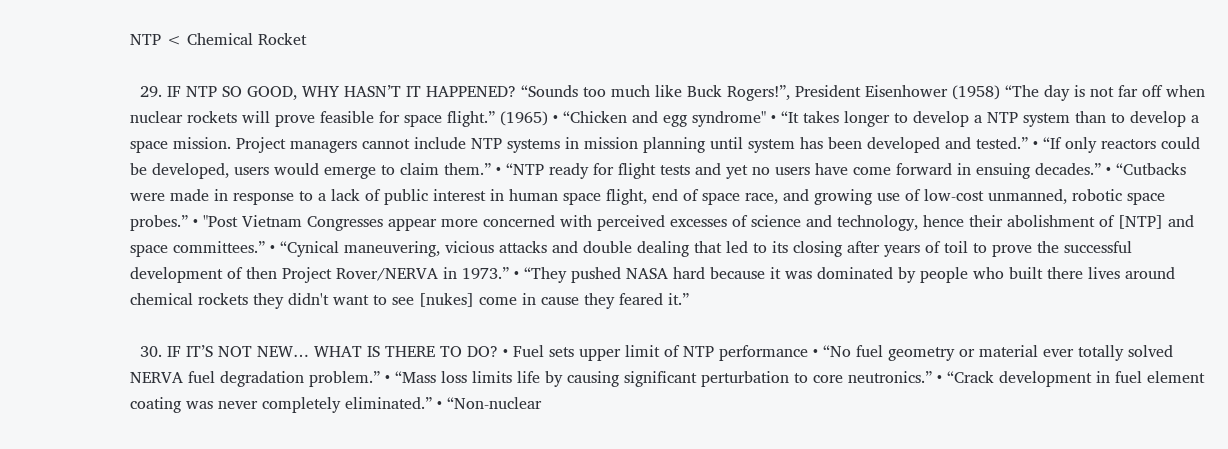NTP < Chemical Rocket

  29. IF NTP SO GOOD, WHY HASN’T IT HAPPENED? “Sounds too much like Buck Rogers!”, President Eisenhower (1958) “The day is not far off when nuclear rockets will prove feasible for space flight.” (1965) • “Chicken and egg syndrome" • “It takes longer to develop a NTP system than to develop a space mission. Project managers cannot include NTP systems in mission planning until system has been developed and tested.” • “If only reactors could be developed, users would emerge to claim them.” • “NTP ready for flight tests and yet no users have come forward in ensuing decades.” • “Cutbacks were made in response to a lack of public interest in human space flight, end of space race, and growing use of low-cost unmanned, robotic space probes.” • "Post Vietnam Congresses appear more concerned with perceived excesses of science and technology, hence their abolishment of [NTP] and space committees.” • “Cynical maneuvering, vicious attacks and double dealing that led to its closing after years of toil to prove the successful development of then Project Rover/NERVA in 1973.” • “They pushed NASA hard because it was dominated by people who built there lives around chemical rockets they didn't want to see [nukes] come in cause they feared it.”

  30. IF IT’S NOT NEW… WHAT IS THERE TO DO? • Fuel sets upper limit of NTP performance • “No fuel geometry or material ever totally solved NERVA fuel degradation problem.” • “Mass loss limits life by causing significant perturbation to core neutronics.” • “Crack development in fuel element coating was never completely eliminated.” • “Non-nuclear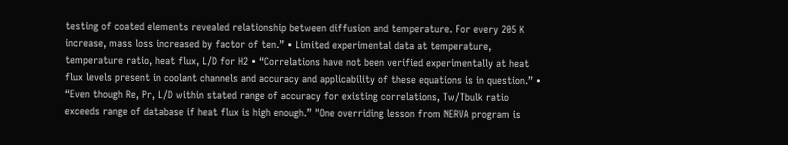testing of coated elements revealed relationship between diffusion and temperature. For every 205 K increase, mass loss increased by factor of ten.” • Limited experimental data at temperature, temperature ratio, heat flux, L/D for H2 • “Correlations have not been verified experimentally at heat flux levels present in coolant channels and accuracy and applicability of these equations is in question.” • “Even though Re, Pr, L/D within stated range of accuracy for existing correlations, Tw/Tbulk ratio exceeds range of database if heat flux is high enough.” "One overriding lesson from NERVA program is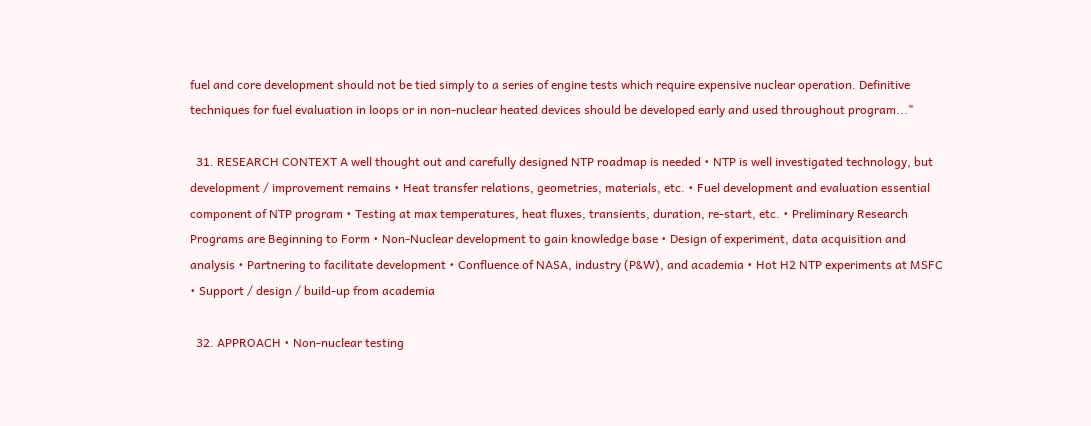fuel and core development should not be tied simply to a series of engine tests which require expensive nuclear operation. Definitive techniques for fuel evaluation in loops or in non-nuclear heated devices should be developed early and used throughout program..."

  31. RESEARCH CONTEXT A well thought out and carefully designed NTP roadmap is needed • NTP is well investigated technology, but development / improvement remains • Heat transfer relations, geometries, materials, etc. • Fuel development and evaluation essential component of NTP program • Testing at max temperatures, heat fluxes, transients, duration, re-start, etc. • Preliminary Research Programs are Beginning to Form • Non-Nuclear development to gain knowledge base • Design of experiment, data acquisition and analysis • Partnering to facilitate development • Confluence of NASA, industry (P&W), and academia • Hot H2 NTP experiments at MSFC • Support / design / build-up from academia

  32. APPROACH • Non-nuclear testing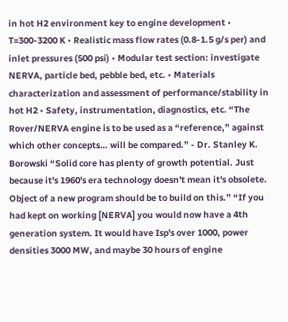in hot H2 environment key to engine development • T=300-3200 K • Realistic mass flow rates (0.8-1.5 g/s per) and inlet pressures (500 psi) • Modular test section: investigate NERVA, particle bed, pebble bed, etc. • Materials characterization and assessment of performance/stability in hot H2 • Safety, instrumentation, diagnostics, etc. “The Rover/NERVA engine is to be used as a “reference,” against which other concepts… will be compared.” - Dr. Stanley K. Borowski “Solid core has plenty of growth potential. Just because it's 1960's era technology doesn't mean it's obsolete. Object of a new program should be to build on this.” “If you had kept on working [NERVA] you would now have a 4th generation system. It would have Isp's over 1000, power densities 3000 MW, and maybe 30 hours of engine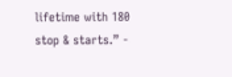lifetime with 180 stop & starts.” -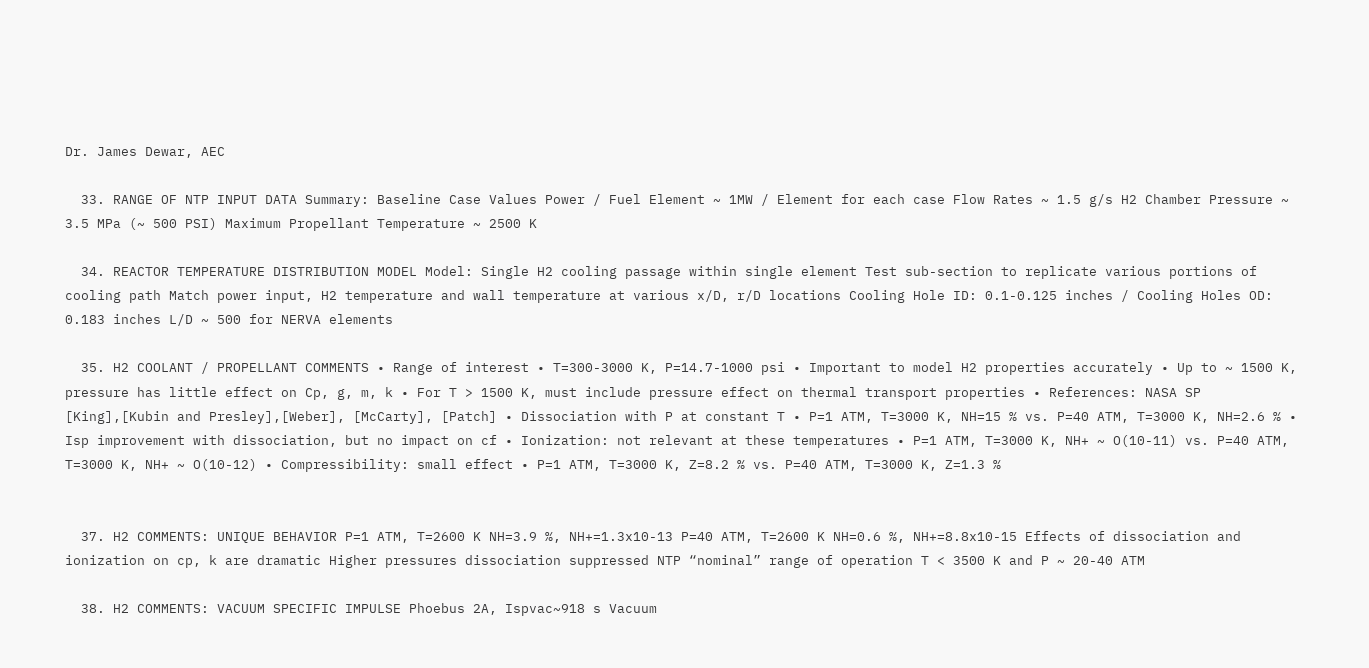Dr. James Dewar, AEC

  33. RANGE OF NTP INPUT DATA Summary: Baseline Case Values Power / Fuel Element ~ 1MW / Element for each case Flow Rates ~ 1.5 g/s H2 Chamber Pressure ~ 3.5 MPa (~ 500 PSI) Maximum Propellant Temperature ~ 2500 K

  34. REACTOR TEMPERATURE DISTRIBUTION MODEL Model: Single H2 cooling passage within single element Test sub-section to replicate various portions of cooling path Match power input, H2 temperature and wall temperature at various x/D, r/D locations Cooling Hole ID: 0.1-0.125 inches / Cooling Holes OD: 0.183 inches L/D ~ 500 for NERVA elements

  35. H2 COOLANT / PROPELLANT COMMENTS • Range of interest • T=300-3000 K, P=14.7-1000 psi • Important to model H2 properties accurately • Up to ~ 1500 K, pressure has little effect on Cp, g, m, k • For T > 1500 K, must include pressure effect on thermal transport properties • References: NASA SP [King],[Kubin and Presley],[Weber], [McCarty], [Patch] • Dissociation with P at constant T • P=1 ATM, T=3000 K, NH=15 % vs. P=40 ATM, T=3000 K, NH=2.6 % • Isp improvement with dissociation, but no impact on cf • Ionization: not relevant at these temperatures • P=1 ATM, T=3000 K, NH+ ~ O(10-11) vs. P=40 ATM, T=3000 K, NH+ ~ O(10-12) • Compressibility: small effect • P=1 ATM, T=3000 K, Z=8.2 % vs. P=40 ATM, T=3000 K, Z=1.3 %


  37. H2 COMMENTS: UNIQUE BEHAVIOR P=1 ATM, T=2600 K NH=3.9 %, NH+=1.3x10-13 P=40 ATM, T=2600 K NH=0.6 %, NH+=8.8x10-15 Effects of dissociation and ionization on cp, k are dramatic Higher pressures dissociation suppressed NTP “nominal” range of operation T < 3500 K and P ~ 20-40 ATM

  38. H2 COMMENTS: VACUUM SPECIFIC IMPULSE Phoebus 2A, Ispvac~918 s Vacuum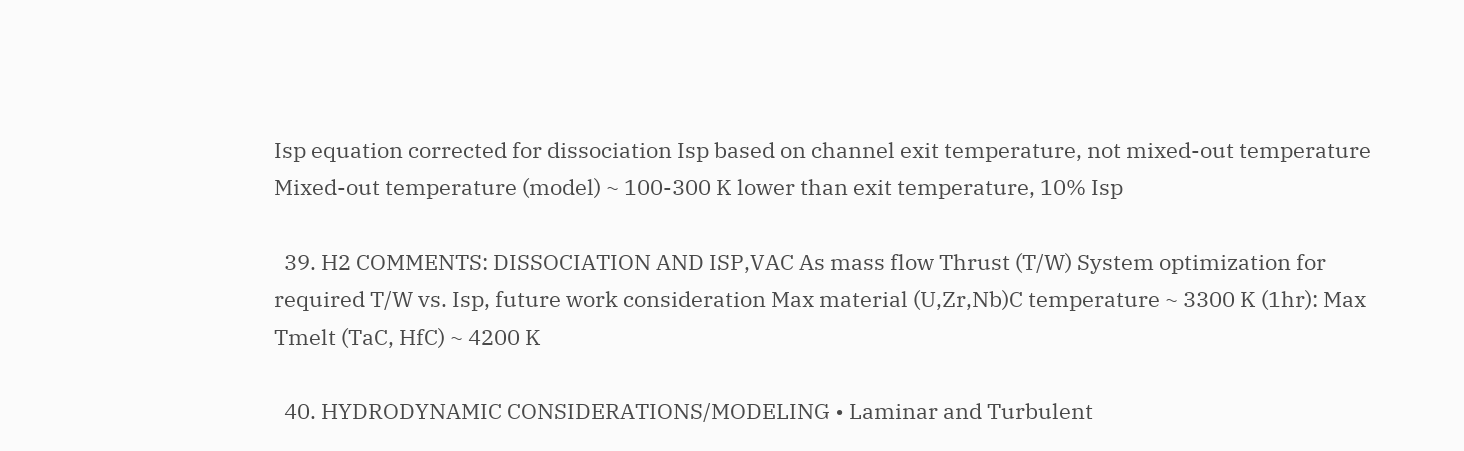Isp equation corrected for dissociation Isp based on channel exit temperature, not mixed-out temperature Mixed-out temperature (model) ~ 100-300 K lower than exit temperature, 10% Isp

  39. H2 COMMENTS: DISSOCIATION AND ISP,VAC As mass flow Thrust (T/W) System optimization for required T/W vs. Isp, future work consideration Max material (U,Zr,Nb)C temperature ~ 3300 K (1hr): Max Tmelt (TaC, HfC) ~ 4200 K

  40. HYDRODYNAMIC CONSIDERATIONS/MODELING • Laminar and Turbulent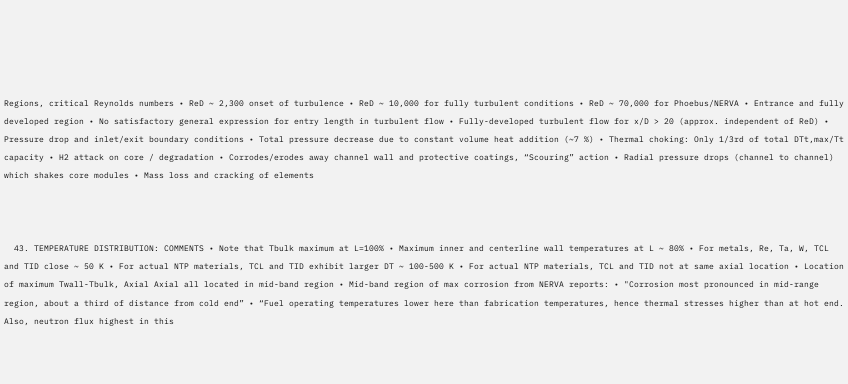Regions, critical Reynolds numbers • ReD ~ 2,300 onset of turbulence • ReD ~ 10,000 for fully turbulent conditions • ReD ~ 70,000 for Phoebus/NERVA • Entrance and fully developed region • No satisfactory general expression for entry length in turbulent flow • Fully-developed turbulent flow for x/D > 20 (approx. independent of ReD) • Pressure drop and inlet/exit boundary conditions • Total pressure decrease due to constant volume heat addition (~7 %) • Thermal choking: Only 1/3rd of total DTt,max/Tt capacity • H2 attack on core / degradation • Corrodes/erodes away channel wall and protective coatings, “Scouring” action • Radial pressure drops (channel to channel) which shakes core modules • Mass loss and cracking of elements



  43. TEMPERATURE DISTRIBUTION: COMMENTS • Note that Tbulk maximum at L=100% • Maximum inner and centerline wall temperatures at L ~ 80% • For metals, Re, Ta, W, TCL and TID close ~ 50 K • For actual NTP materials, TCL and TID exhibit larger DT ~ 100-500 K • For actual NTP materials, TCL and TID not at same axial location • Location of maximum Twall-Tbulk, Axial Axial all located in mid-band region • Mid-band region of max corrosion from NERVA reports: • "Corrosion most pronounced in mid-range region, about a third of distance from cold end” • “Fuel operating temperatures lower here than fabrication temperatures, hence thermal stresses higher than at hot end. Also, neutron flux highest in this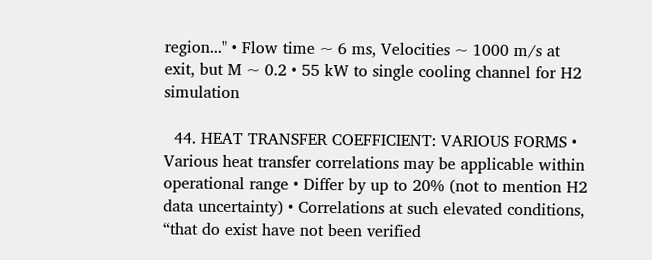region..." • Flow time ~ 6 ms, Velocities ~ 1000 m/s at exit, but M ~ 0.2 • 55 kW to single cooling channel for H2 simulation

  44. HEAT TRANSFER COEFFICIENT: VARIOUS FORMS • Various heat transfer correlations may be applicable within operational range • Differ by up to 20% (not to mention H2 data uncertainty) • Correlations at such elevated conditions, “that do exist have not been verified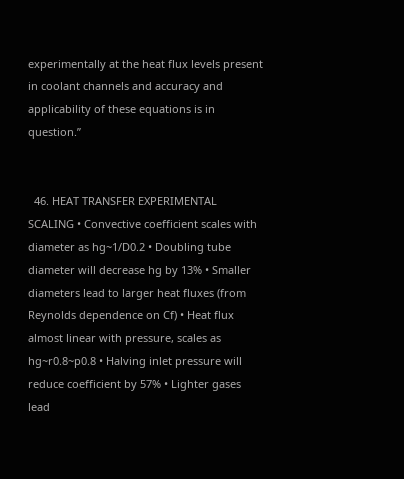experimentally at the heat flux levels present in coolant channels and accuracy and applicability of these equations is in question.”


  46. HEAT TRANSFER EXPERIMENTAL SCALING • Convective coefficient scales with diameter as hg~1/D0.2 • Doubling tube diameter will decrease hg by 13% • Smaller diameters lead to larger heat fluxes (from Reynolds dependence on Cf) • Heat flux almost linear with pressure, scales as hg~r0.8~p0.8 • Halving inlet pressure will reduce coefficient by 57% • Lighter gases lead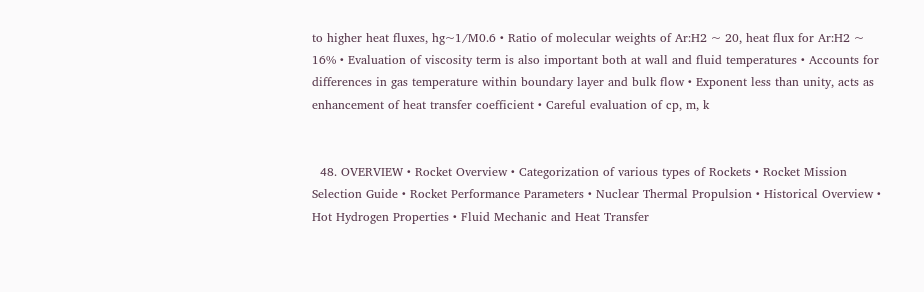to higher heat fluxes, hg~1/M0.6 • Ratio of molecular weights of Ar:H2 ~ 20, heat flux for Ar:H2 ~ 16% • Evaluation of viscosity term is also important both at wall and fluid temperatures • Accounts for differences in gas temperature within boundary layer and bulk flow • Exponent less than unity, acts as enhancement of heat transfer coefficient • Careful evaluation of cp, m, k


  48. OVERVIEW • Rocket Overview • Categorization of various types of Rockets • Rocket Mission Selection Guide • Rocket Performance Parameters • Nuclear Thermal Propulsion • Historical Overview • Hot Hydrogen Properties • Fluid Mechanic and Heat Transfer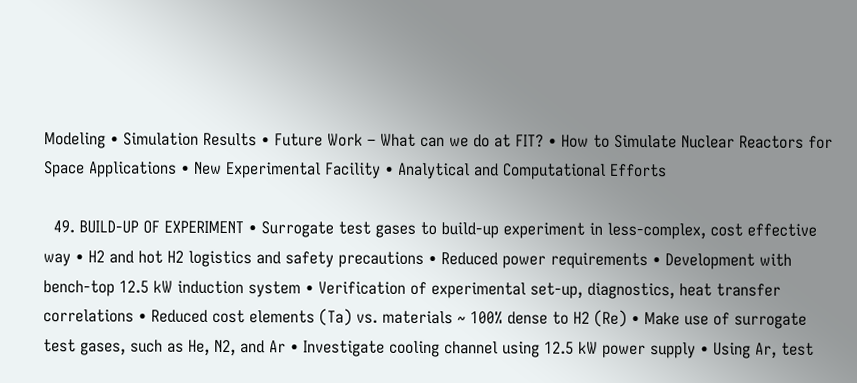Modeling • Simulation Results • Future Work – What can we do at FIT? • How to Simulate Nuclear Reactors for Space Applications • New Experimental Facility • Analytical and Computational Efforts

  49. BUILD-UP OF EXPERIMENT • Surrogate test gases to build-up experiment in less-complex, cost effective way • H2 and hot H2 logistics and safety precautions • Reduced power requirements • Development with bench-top 12.5 kW induction system • Verification of experimental set-up, diagnostics, heat transfer correlations • Reduced cost elements (Ta) vs. materials ~ 100% dense to H2 (Re) • Make use of surrogate test gases, such as He, N2, and Ar • Investigate cooling channel using 12.5 kW power supply • Using Ar, test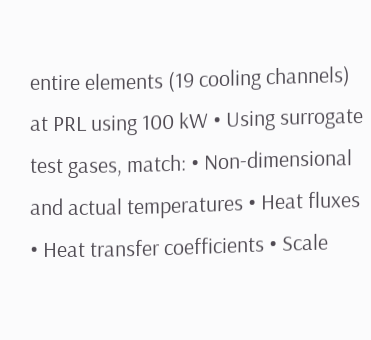entire elements (19 cooling channels) at PRL using 100 kW • Using surrogate test gases, match: • Non-dimensional and actual temperatures • Heat fluxes • Heat transfer coefficients • Scale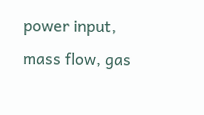power input, mass flow, gas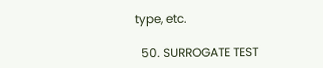type, etc.

  50. SURROGATE TEST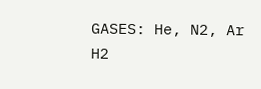GASES: He, N2, Ar H2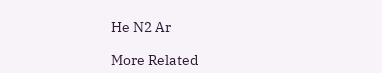He N2 Ar

More Related